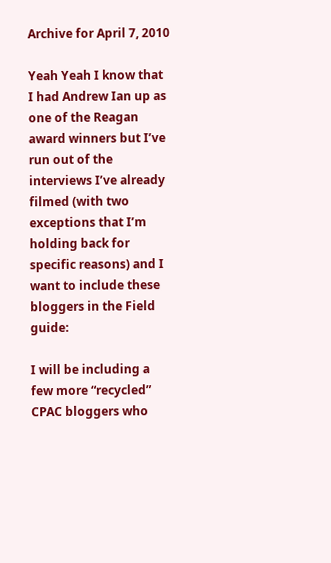Archive for April 7, 2010

Yeah Yeah I know that I had Andrew Ian up as one of the Reagan award winners but I’ve run out of the interviews I’ve already filmed (with two exceptions that I’m holding back for specific reasons) and I want to include these bloggers in the Field guide:

I will be including a few more “recycled” CPAC bloggers who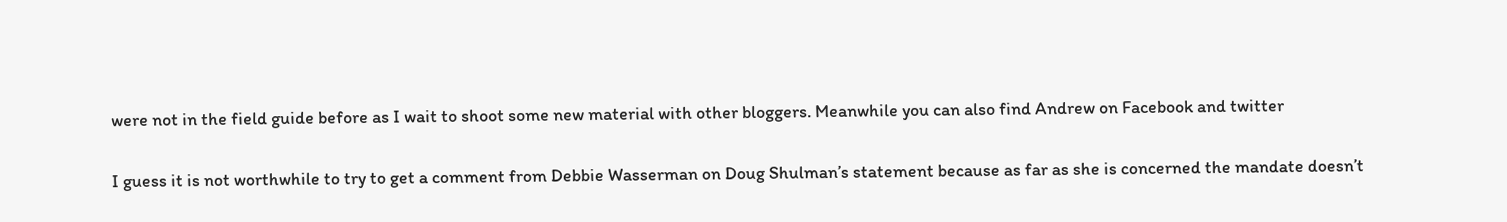were not in the field guide before as I wait to shoot some new material with other bloggers. Meanwhile you can also find Andrew on Facebook and twitter

I guess it is not worthwhile to try to get a comment from Debbie Wasserman on Doug Shulman’s statement because as far as she is concerned the mandate doesn’t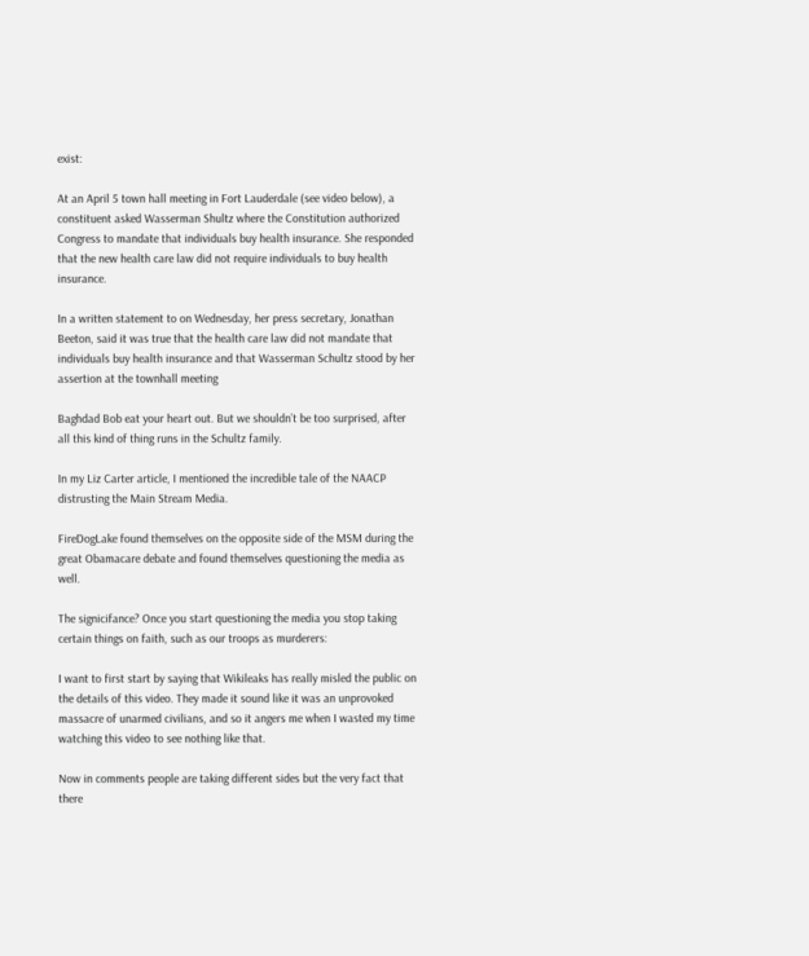exist:

At an April 5 town hall meeting in Fort Lauderdale (see video below), a constituent asked Wasserman Shultz where the Constitution authorized Congress to mandate that individuals buy health insurance. She responded that the new health care law did not require individuals to buy health insurance.

In a written statement to on Wednesday, her press secretary, Jonathan Beeton, said it was true that the health care law did not mandate that individuals buy health insurance and that Wasserman Schultz stood by her assertion at the townhall meeting

Baghdad Bob eat your heart out. But we shouldn’t be too surprised, after all this kind of thing runs in the Schultz family.

In my Liz Carter article, I mentioned the incredible tale of the NAACP distrusting the Main Stream Media.

FireDogLake found themselves on the opposite side of the MSM during the great Obamacare debate and found themselves questioning the media as well.

The signicifance? Once you start questioning the media you stop taking certain things on faith, such as our troops as murderers:

I want to first start by saying that Wikileaks has really misled the public on the details of this video. They made it sound like it was an unprovoked massacre of unarmed civilians, and so it angers me when I wasted my time watching this video to see nothing like that.

Now in comments people are taking different sides but the very fact that there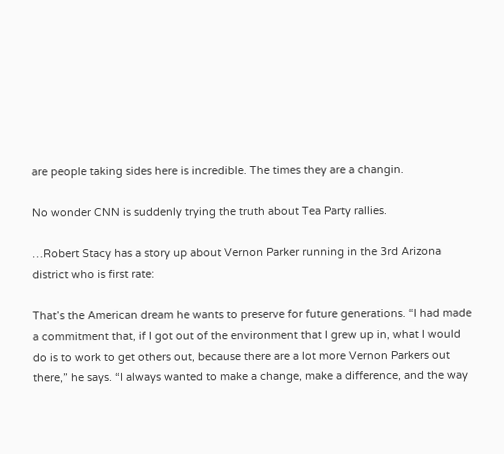are people taking sides here is incredible. The times they are a changin.

No wonder CNN is suddenly trying the truth about Tea Party rallies.

…Robert Stacy has a story up about Vernon Parker running in the 3rd Arizona district who is first rate:

That’s the American dream he wants to preserve for future generations. “I had made a commitment that, if I got out of the environment that I grew up in, what I would do is to work to get others out, because there are a lot more Vernon Parkers out there,” he says. “I always wanted to make a change, make a difference, and the way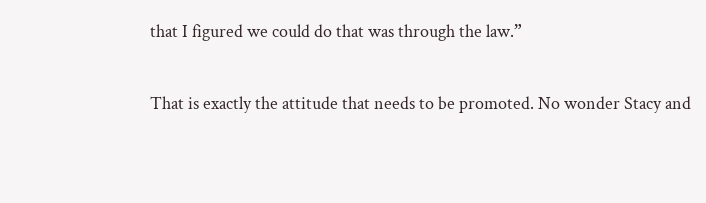that I figured we could do that was through the law.”

That is exactly the attitude that needs to be promoted. No wonder Stacy and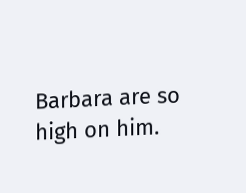Barbara are so high on him.